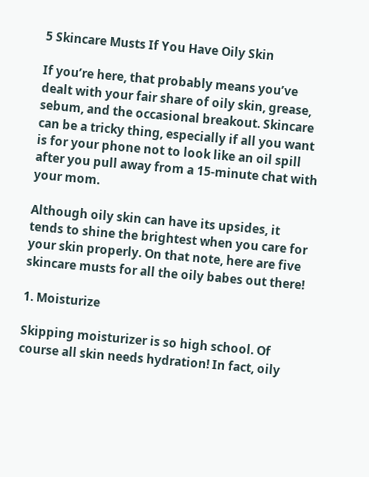5 Skincare Musts If You Have Oily Skin

If you’re here, that probably means you’ve dealt with your fair share of oily skin, grease, sebum, and the occasional breakout. Skincare can be a tricky thing, especially if all you want is for your phone not to look like an oil spill after you pull away from a 15-minute chat with your mom.

Although oily skin can have its upsides, it tends to shine the brightest when you care for your skin properly. On that note, here are five skincare musts for all the oily babes out there!

1. Moisturize

Skipping moisturizer is so high school. Of course all skin needs hydration! In fact, oily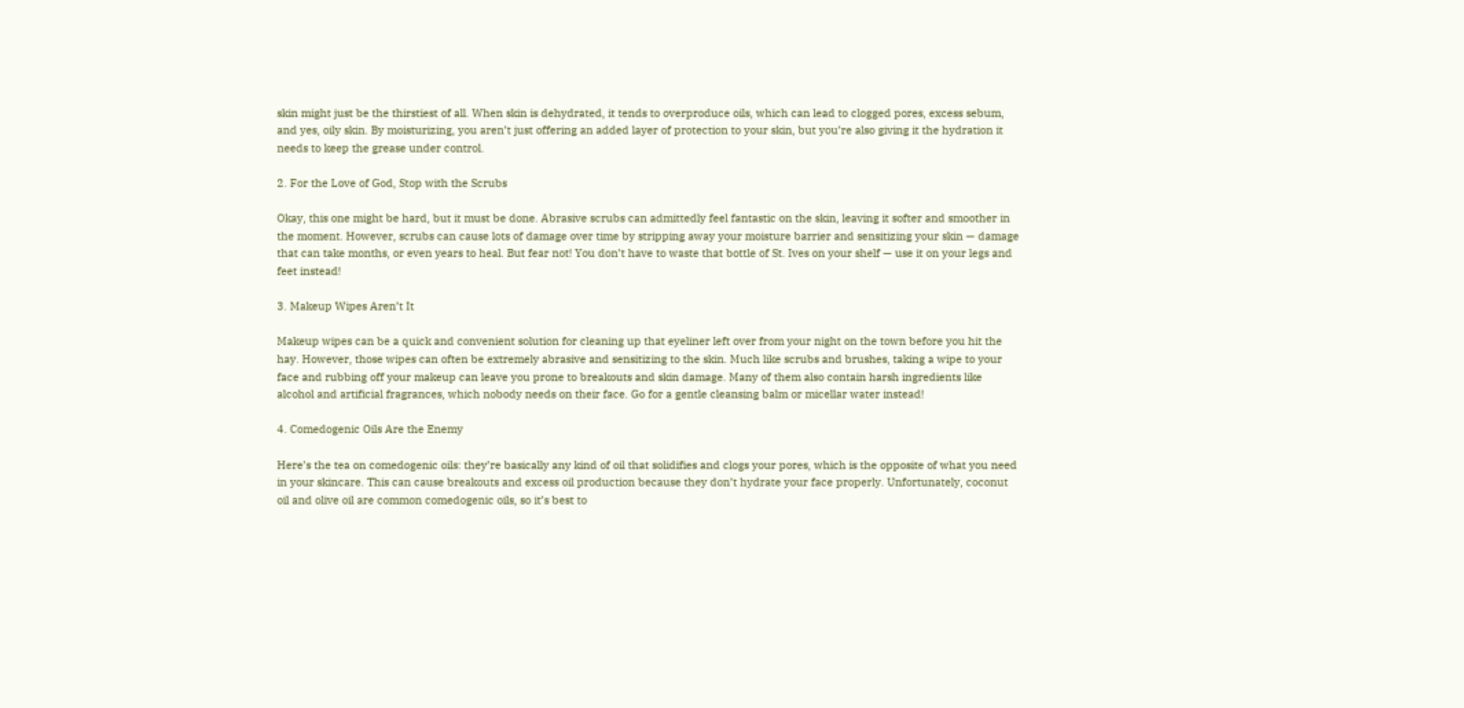skin might just be the thirstiest of all. When skin is dehydrated, it tends to overproduce oils, which can lead to clogged pores, excess sebum, and yes, oily skin. By moisturizing, you aren’t just offering an added layer of protection to your skin, but you’re also giving it the hydration it needs to keep the grease under control.

2. For the Love of God, Stop with the Scrubs

Okay, this one might be hard, but it must be done. Abrasive scrubs can admittedly feel fantastic on the skin, leaving it softer and smoother in the moment. However, scrubs can cause lots of damage over time by stripping away your moisture barrier and sensitizing your skin — damage that can take months, or even years to heal. But fear not! You don’t have to waste that bottle of St. Ives on your shelf — use it on your legs and feet instead!

3. Makeup Wipes Aren’t It

Makeup wipes can be a quick and convenient solution for cleaning up that eyeliner left over from your night on the town before you hit the hay. However, those wipes can often be extremely abrasive and sensitizing to the skin. Much like scrubs and brushes, taking a wipe to your face and rubbing off your makeup can leave you prone to breakouts and skin damage. Many of them also contain harsh ingredients like alcohol and artificial fragrances, which nobody needs on their face. Go for a gentle cleansing balm or micellar water instead!

4. Comedogenic Oils Are the Enemy

Here’s the tea on comedogenic oils: they’re basically any kind of oil that solidifies and clogs your pores, which is the opposite of what you need in your skincare. This can cause breakouts and excess oil production because they don’t hydrate your face properly. Unfortunately, coconut oil and olive oil are common comedogenic oils, so it’s best to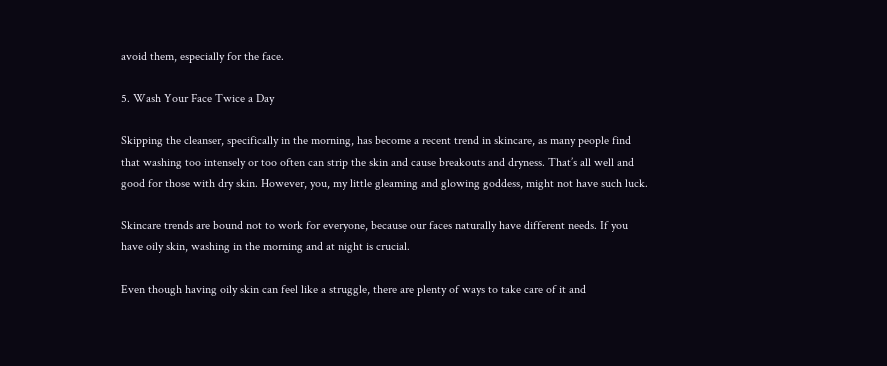avoid them, especially for the face.

5. Wash Your Face Twice a Day

Skipping the cleanser, specifically in the morning, has become a recent trend in skincare, as many people find that washing too intensely or too often can strip the skin and cause breakouts and dryness. That’s all well and good for those with dry skin. However, you, my little gleaming and glowing goddess, might not have such luck.

Skincare trends are bound not to work for everyone, because our faces naturally have different needs. If you have oily skin, washing in the morning and at night is crucial.

Even though having oily skin can feel like a struggle, there are plenty of ways to take care of it and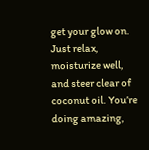get your glow on. Just relax, moisturize well, and steer clear of coconut oil. You’re doing amazing,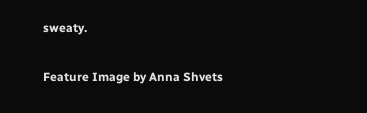sweaty.

Feature Image by Anna Shvets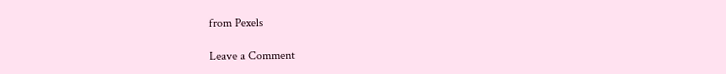from Pexels

Leave a Comment